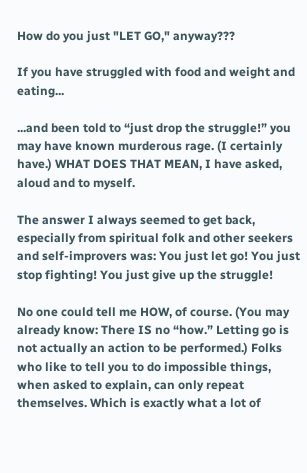How do you just "LET GO," anyway???

If you have struggled with food and weight and eating...

...and been told to “just drop the struggle!” you may have known murderous rage. (I certainly have.) WHAT DOES THAT MEAN, I have asked, aloud and to myself.

The answer I always seemed to get back, especially from spiritual folk and other seekers and self-improvers was: You just let go! You just stop fighting! You just give up the struggle!

No one could tell me HOW, of course. (You may already know: There IS no “how.” Letting go is not actually an action to be performed.) Folks who like to tell you to do impossible things, when asked to explain, can only repeat themselves. Which is exactly what a lot of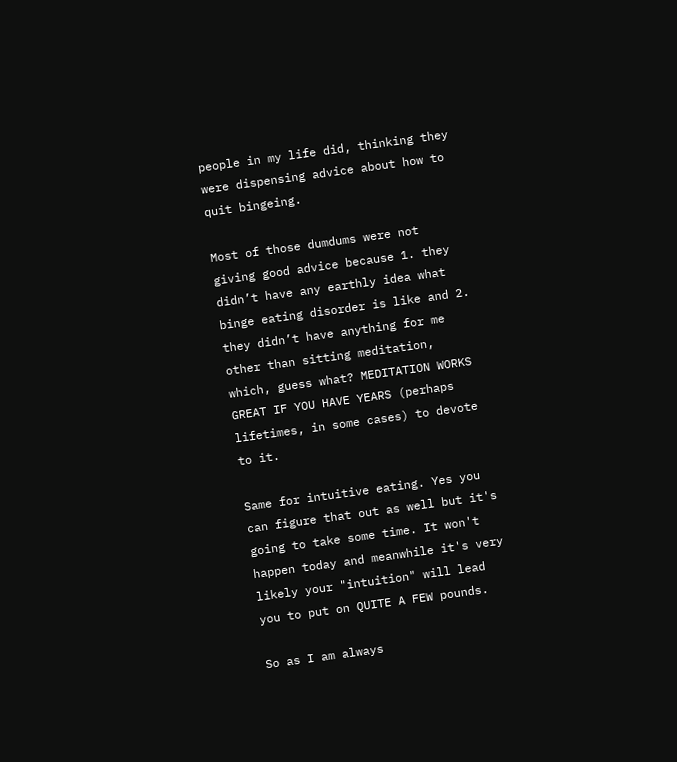people in my life did, thinking they were dispensing advice about how to quit bingeing.

Most of those dumdums were not giving good advice because 1. they didn’t have any earthly idea what binge eating disorder is like and 2. they didn’t have anything for me other than sitting meditation, which, guess what? MEDITATION WORKS GREAT IF YOU HAVE YEARS (perhaps lifetimes, in some cases) to devote to it.

Same for intuitive eating. Yes you can figure that out as well but it's going to take some time. It won't happen today and meanwhile it's very likely your "intuition" will lead you to put on QUITE A FEW pounds.

So as I am always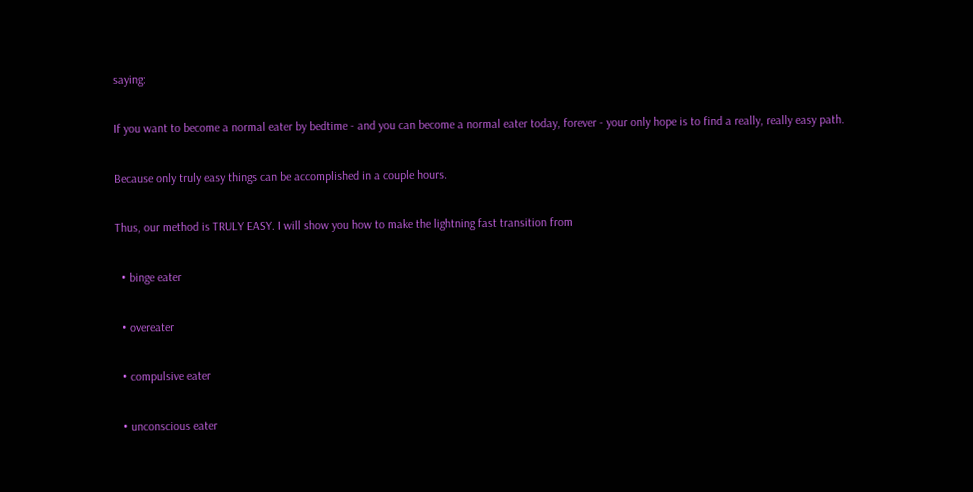saying:

If you want to become a normal eater by bedtime - and you can become a normal eater today, forever - your only hope is to find a really, really easy path.

Because only truly easy things can be accomplished in a couple hours.

Thus, our method is TRULY EASY. I will show you how to make the lightning fast transition from

  • binge eater

  • overeater

  • compulsive eater

  • unconscious eater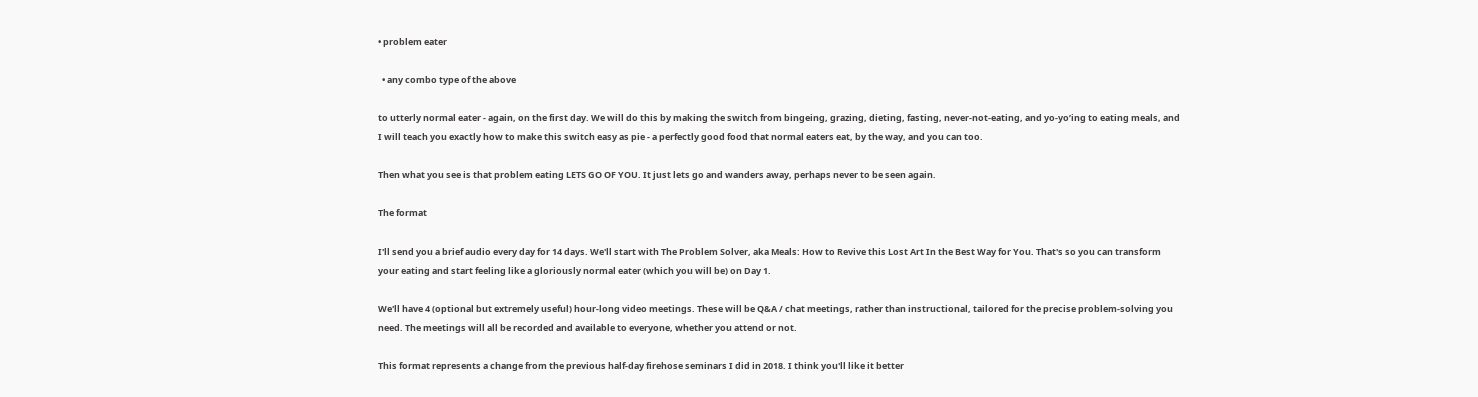• problem eater

  • any combo type of the above

to utterly normal eater - again, on the first day. We will do this by making the switch from bingeing, grazing, dieting, fasting, never-not-eating, and yo-yo’ing to eating meals, and I will teach you exactly how to make this switch easy as pie - a perfectly good food that normal eaters eat, by the way, and you can too.

Then what you see is that problem eating LETS GO OF YOU. It just lets go and wanders away, perhaps never to be seen again.

The format

I'll send you a brief audio every day for 14 days. We'll start with The Problem Solver, aka Meals: How to Revive this Lost Art In the Best Way for You. That's so you can transform your eating and start feeling like a gloriously normal eater (which you will be) on Day 1.

We'll have 4 (optional but extremely useful) hour-long video meetings. These will be Q&A / chat meetings, rather than instructional, tailored for the precise problem-solving you need. The meetings will all be recorded and available to everyone, whether you attend or not.

This format represents a change from the previous half-day firehose seminars I did in 2018. I think you'll like it better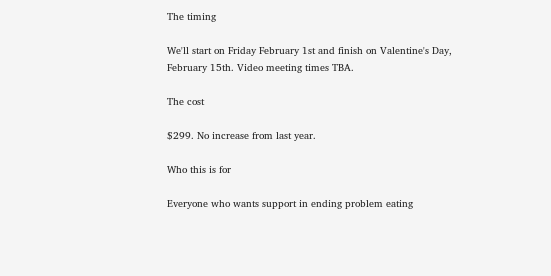The timing

We'll start on Friday February 1st and finish on Valentine's Day, February 15th. Video meeting times TBA.

The cost

$299. No increase from last year.

Who this is for

Everyone who wants support in ending problem eating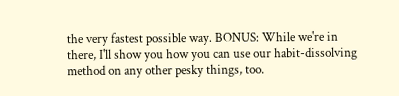the very fastest possible way. BONUS: While we're in there, I'll show you how you can use our habit-dissolving method on any other pesky things, too.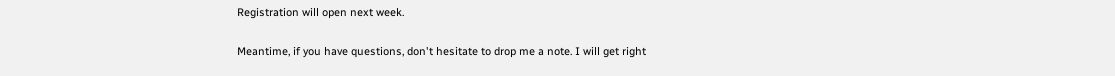Registration will open next week.

Meantime, if you have questions, don't hesitate to drop me a note. I will get right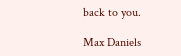back to you.

Max Daniels